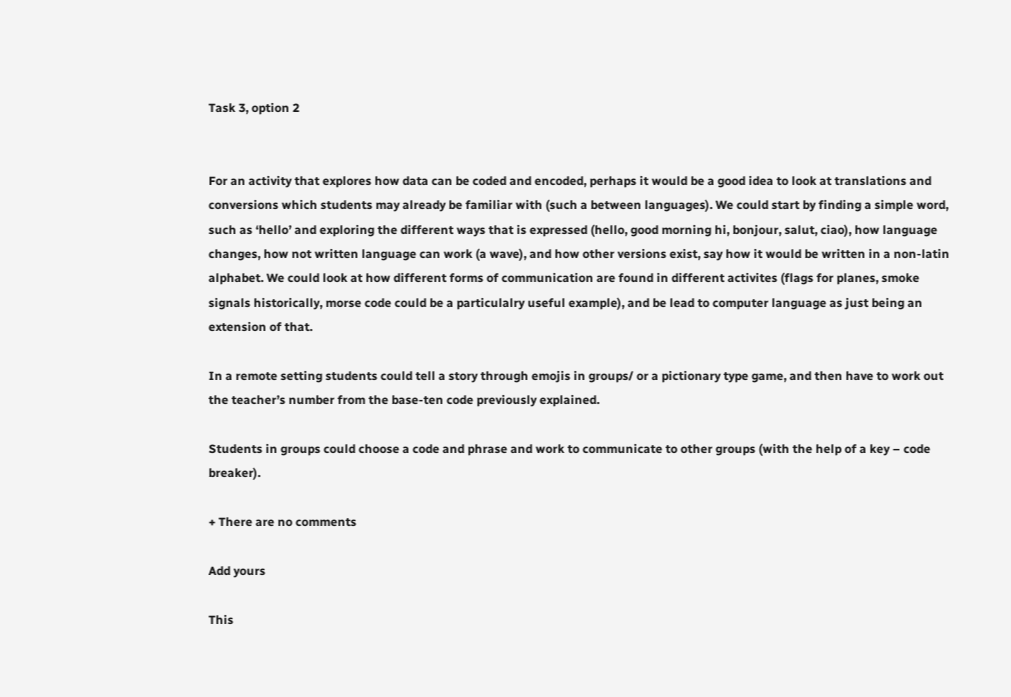Task 3, option 2


For an activity that explores how data can be coded and encoded, perhaps it would be a good idea to look at translations and conversions which students may already be familiar with (such a between languages). We could start by finding a simple word, such as ‘hello’ and exploring the different ways that is expressed (hello, good morning hi, bonjour, salut, ciao), how language changes, how not written language can work (a wave), and how other versions exist, say how it would be written in a non-latin alphabet. We could look at how different forms of communication are found in different activites (flags for planes, smoke signals historically, morse code could be a particulalry useful example), and be lead to computer language as just being an extension of that.

In a remote setting students could tell a story through emojis in groups/ or a pictionary type game, and then have to work out the teacher’s number from the base-ten code previously explained.

Students in groups could choose a code and phrase and work to communicate to other groups (with the help of a key – code breaker).

+ There are no comments

Add yours

This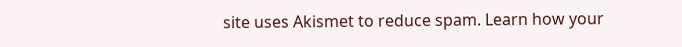site uses Akismet to reduce spam. Learn how your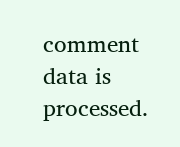comment data is processed.